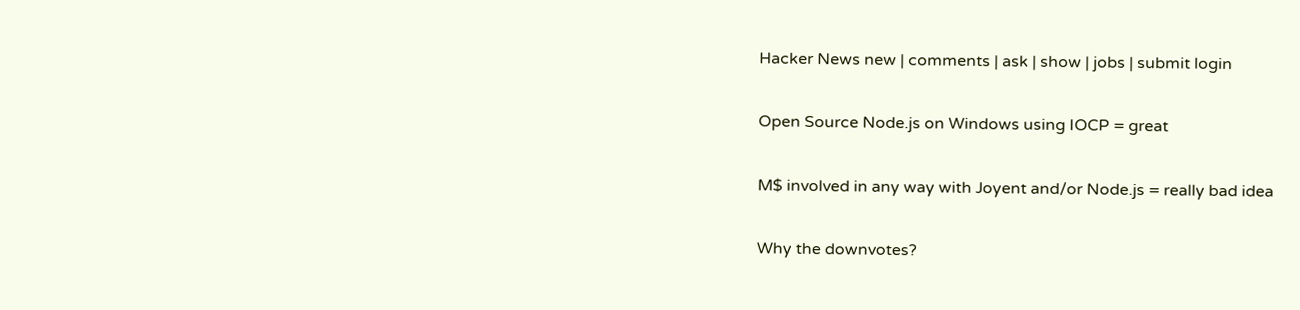Hacker News new | comments | ask | show | jobs | submit login

Open Source Node.js on Windows using IOCP = great

M$ involved in any way with Joyent and/or Node.js = really bad idea

Why the downvotes?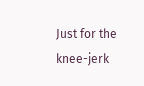Just for the knee-jerk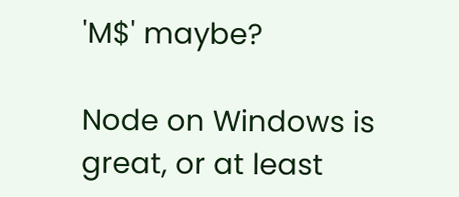'M$' maybe?

Node on Windows is great, or at least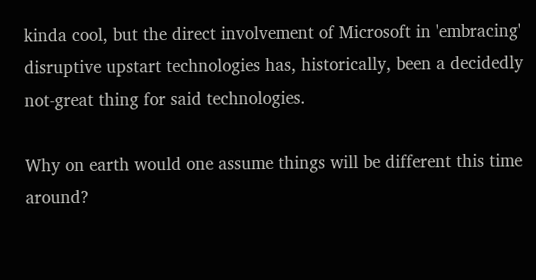kinda cool, but the direct involvement of Microsoft in 'embracing' disruptive upstart technologies has, historically, been a decidedly not-great thing for said technologies.

Why on earth would one assume things will be different this time around?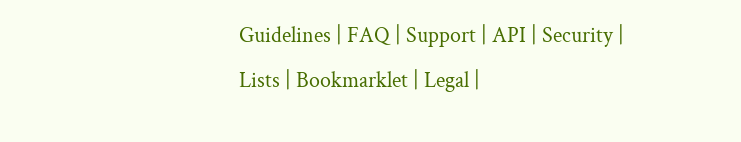Guidelines | FAQ | Support | API | Security | Lists | Bookmarklet | Legal |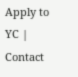Apply to YC | Contact